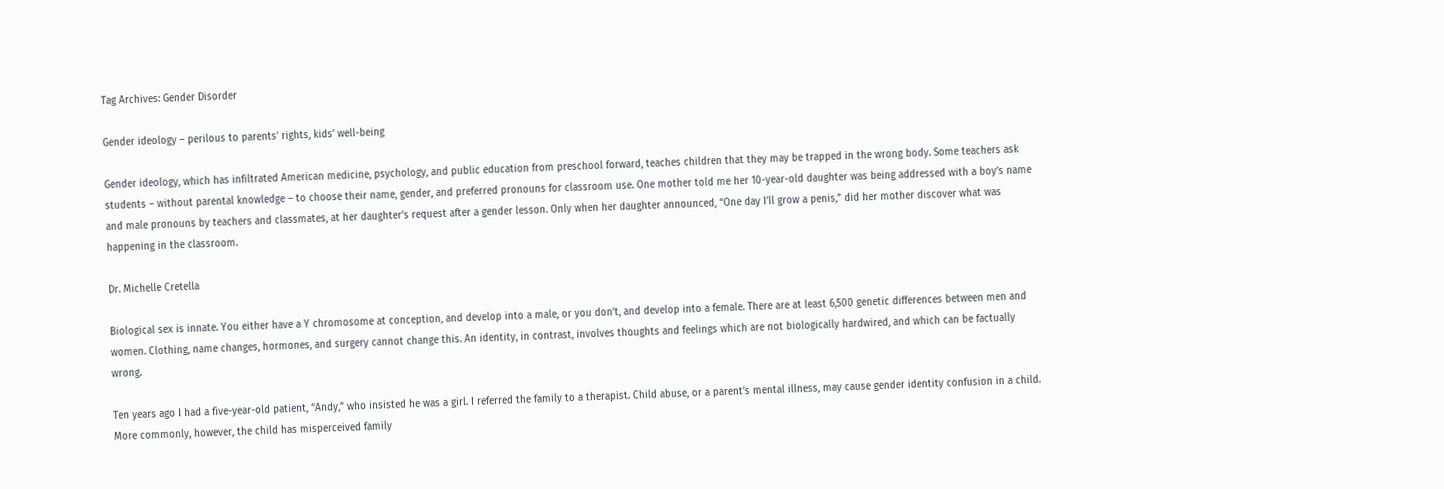Tag Archives: Gender Disorder

Gender ideology – perilous to parents’ rights, kids’ well-being

Gender ideology, which has infiltrated American medicine, psychology, and public education from preschool forward, teaches children that they may be trapped in the wrong body. Some teachers ask students – without parental knowledge – to choose their name, gender, and preferred pronouns for classroom use. One mother told me her 10-year-old daughter was being addressed with a boy’s name and male pronouns by teachers and classmates, at her daughter’s request after a gender lesson. Only when her daughter announced, “One day I’ll grow a penis,” did her mother discover what was happening in the classroom.

Dr. Michelle Cretella

Biological sex is innate. You either have a Y chromosome at conception, and develop into a male, or you don’t, and develop into a female. There are at least 6,500 genetic differences between men and women. Clothing, name changes, hormones, and surgery cannot change this. An identity, in contrast, involves thoughts and feelings which are not biologically hardwired, and which can be factually wrong.

Ten years ago I had a five-year-old patient, “Andy,” who insisted he was a girl. I referred the family to a therapist. Child abuse, or a parent’s mental illness, may cause gender identity confusion in a child. More commonly, however, the child has misperceived family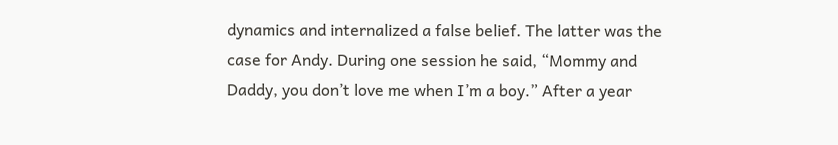dynamics and internalized a false belief. The latter was the case for Andy. During one session he said, “Mommy and Daddy, you don’t love me when I’m a boy.” After a year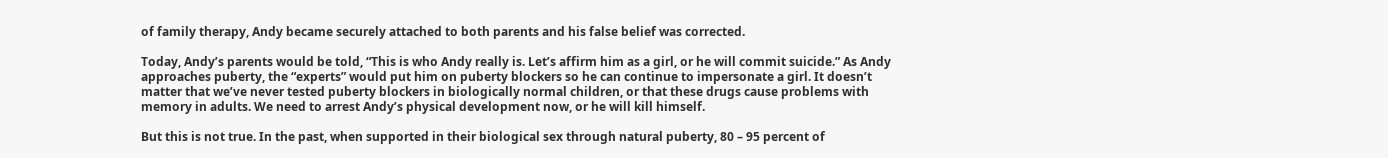of family therapy, Andy became securely attached to both parents and his false belief was corrected.

Today, Andy’s parents would be told, “This is who Andy really is. Let’s affirm him as a girl, or he will commit suicide.” As Andy approaches puberty, the “experts” would put him on puberty blockers so he can continue to impersonate a girl. It doesn’t matter that we’ve never tested puberty blockers in biologically normal children, or that these drugs cause problems with memory in adults. We need to arrest Andy’s physical development now, or he will kill himself.

But this is not true. In the past, when supported in their biological sex through natural puberty, 80 – 95 percent of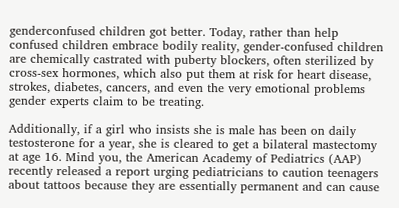genderconfused children got better. Today, rather than help confused children embrace bodily reality, gender-confused children are chemically castrated with puberty blockers, often sterilized by cross-sex hormones, which also put them at risk for heart disease, strokes, diabetes, cancers, and even the very emotional problems gender experts claim to be treating.

Additionally, if a girl who insists she is male has been on daily testosterone for a year, she is cleared to get a bilateral mastectomy at age 16. Mind you, the American Academy of Pediatrics (AAP) recently released a report urging pediatricians to caution teenagers about tattoos because they are essentially permanent and can cause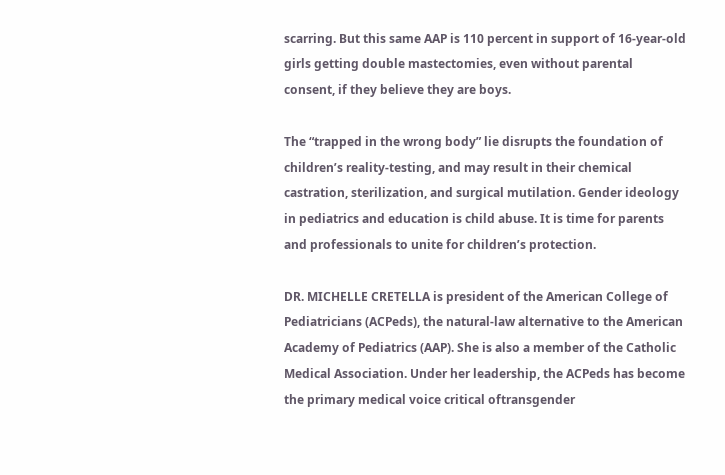scarring. But this same AAP is 110 percent in support of 16-year-old girls getting double mastectomies, even without parental consent, if they believe they are boys.

The “trapped in the wrong body” lie disrupts the foundation of children’s reality-testing, and may result in their chemical castration, sterilization, and surgical mutilation. Gender ideology in pediatrics and education is child abuse. It is time for parents and professionals to unite for children’s protection.

DR. MICHELLE CRETELLA is president of the American College of Pediatricians (ACPeds), the natural-law alternative to the American Academy of Pediatrics (AAP). She is also a member of the Catholic Medical Association. Under her leadership, the ACPeds has become the primary medical voice critical oftransgender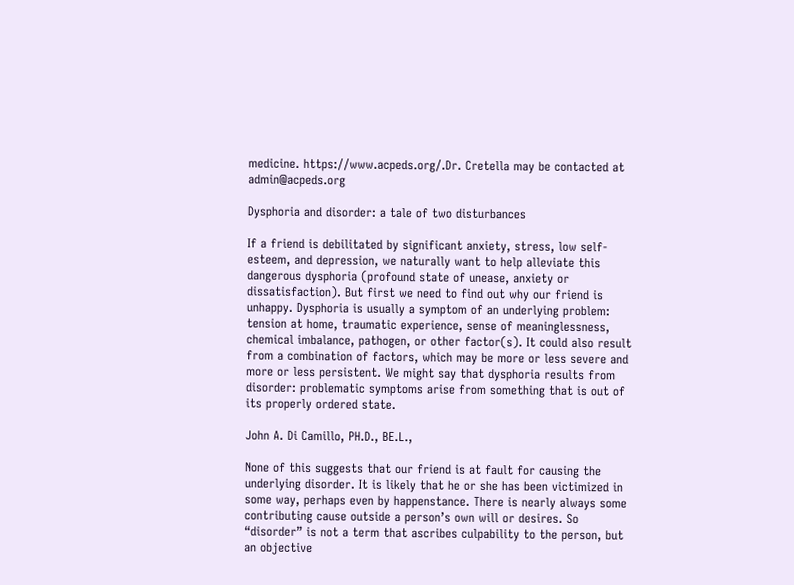medicine. https://www.acpeds.org/.Dr. Cretella may be contacted at admin@acpeds.org

Dysphoria and disorder: a tale of two disturbances

If a friend is debilitated by significant anxiety, stress, low self-esteem, and depression, we naturally want to help alleviate this dangerous dysphoria (profound state of unease, anxiety or dissatisfaction). But first we need to find out why our friend is unhappy. Dysphoria is usually a symptom of an underlying problem: tension at home, traumatic experience, sense of meaninglessness, chemical imbalance, pathogen, or other factor(s). It could also result from a combination of factors, which may be more or less severe and more or less persistent. We might say that dysphoria results from disorder: problematic symptoms arise from something that is out of its properly ordered state.

John A. Di Camillo, PH.D., BE.L.,

None of this suggests that our friend is at fault for causing the underlying disorder. It is likely that he or she has been victimized in some way, perhaps even by happenstance. There is nearly always some contributing cause outside a person’s own will or desires. So “disorder” is not a term that ascribes culpability to the person, but an objective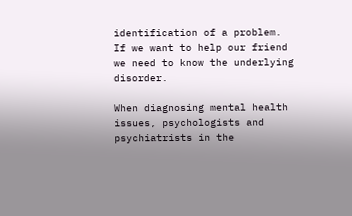identification of a problem. If we want to help our friend we need to know the underlying disorder.

When diagnosing mental health issues, psychologists and psychiatrists in the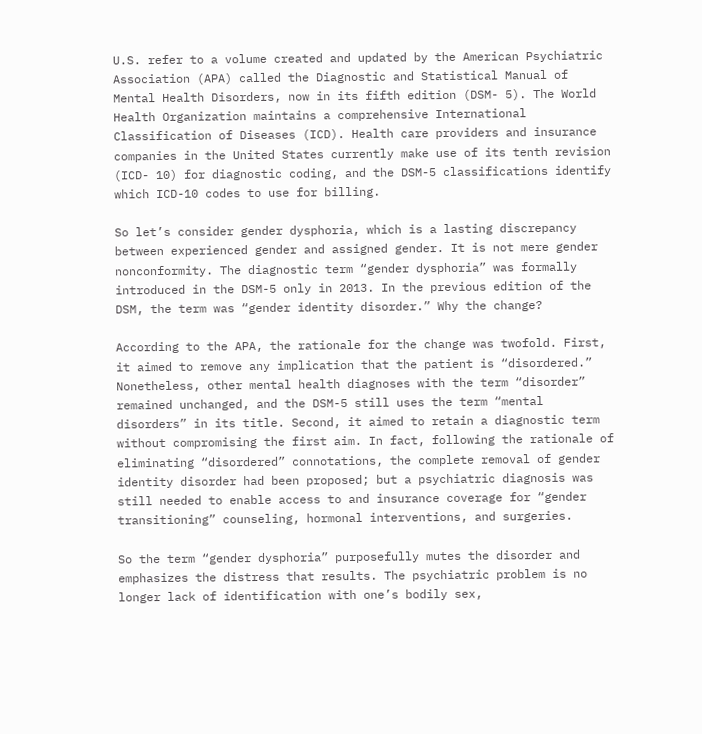U.S. refer to a volume created and updated by the American Psychiatric Association (APA) called the Diagnostic and Statistical Manual of Mental Health Disorders, now in its fifth edition (DSM- 5). The World Health Organization maintains a comprehensive International Classification of Diseases (ICD). Health care providers and insurance companies in the United States currently make use of its tenth revision (ICD- 10) for diagnostic coding, and the DSM-5 classifications identify which ICD-10 codes to use for billing.

So let’s consider gender dysphoria, which is a lasting discrepancy between experienced gender and assigned gender. It is not mere gender nonconformity. The diagnostic term “gender dysphoria” was formally introduced in the DSM-5 only in 2013. In the previous edition of the DSM, the term was “gender identity disorder.” Why the change?

According to the APA, the rationale for the change was twofold. First, it aimed to remove any implication that the patient is “disordered.” Nonetheless, other mental health diagnoses with the term “disorder” remained unchanged, and the DSM-5 still uses the term “mental disorders” in its title. Second, it aimed to retain a diagnostic term without compromising the first aim. In fact, following the rationale of eliminating “disordered” connotations, the complete removal of gender identity disorder had been proposed; but a psychiatric diagnosis was still needed to enable access to and insurance coverage for “gender transitioning” counseling, hormonal interventions, and surgeries.

So the term “gender dysphoria” purposefully mutes the disorder and emphasizes the distress that results. The psychiatric problem is no longer lack of identification with one’s bodily sex,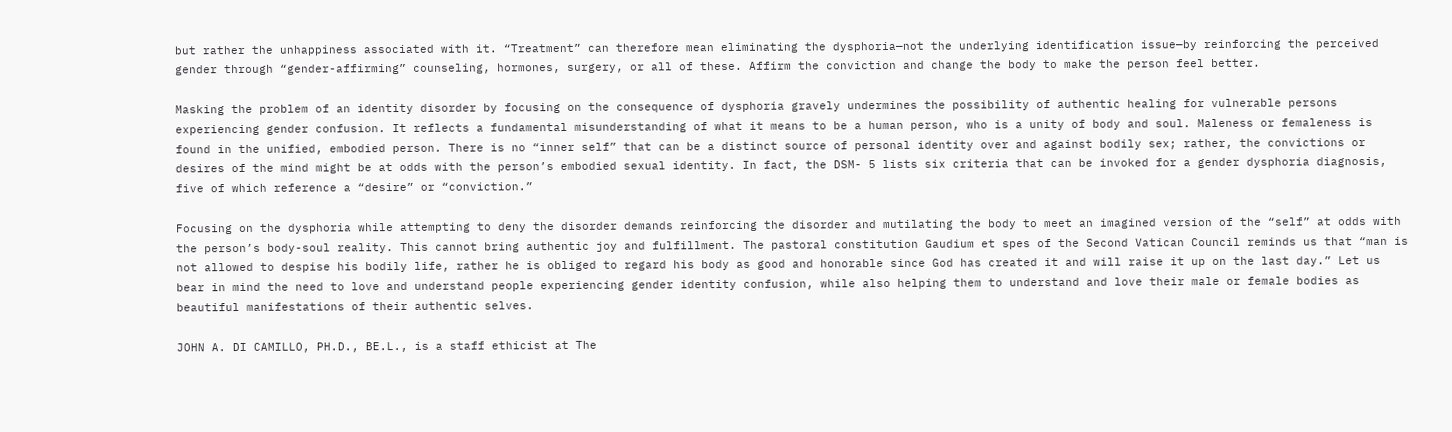but rather the unhappiness associated with it. “Treatment” can therefore mean eliminating the dysphoria—not the underlying identification issue—by reinforcing the perceived gender through “gender-affirming” counseling, hormones, surgery, or all of these. Affirm the conviction and change the body to make the person feel better.

Masking the problem of an identity disorder by focusing on the consequence of dysphoria gravely undermines the possibility of authentic healing for vulnerable persons experiencing gender confusion. It reflects a fundamental misunderstanding of what it means to be a human person, who is a unity of body and soul. Maleness or femaleness is found in the unified, embodied person. There is no “inner self” that can be a distinct source of personal identity over and against bodily sex; rather, the convictions or desires of the mind might be at odds with the person’s embodied sexual identity. In fact, the DSM- 5 lists six criteria that can be invoked for a gender dysphoria diagnosis, five of which reference a “desire” or “conviction.”

Focusing on the dysphoria while attempting to deny the disorder demands reinforcing the disorder and mutilating the body to meet an imagined version of the “self” at odds with the person’s body-soul reality. This cannot bring authentic joy and fulfillment. The pastoral constitution Gaudium et spes of the Second Vatican Council reminds us that “man is not allowed to despise his bodily life, rather he is obliged to regard his body as good and honorable since God has created it and will raise it up on the last day.” Let us bear in mind the need to love and understand people experiencing gender identity confusion, while also helping them to understand and love their male or female bodies as beautiful manifestations of their authentic selves.

JOHN A. DI CAMILLO, PH.D., BE.L., is a staff ethicist at The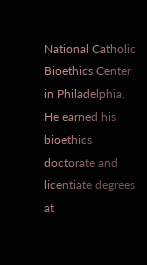National Catholic Bioethics Center in Philadelphia. He earned his bioethics doctorate and licentiate degrees at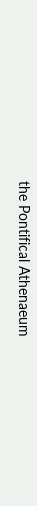the Pontifical Athenaeum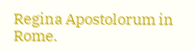Regina Apostolorum in Rome.